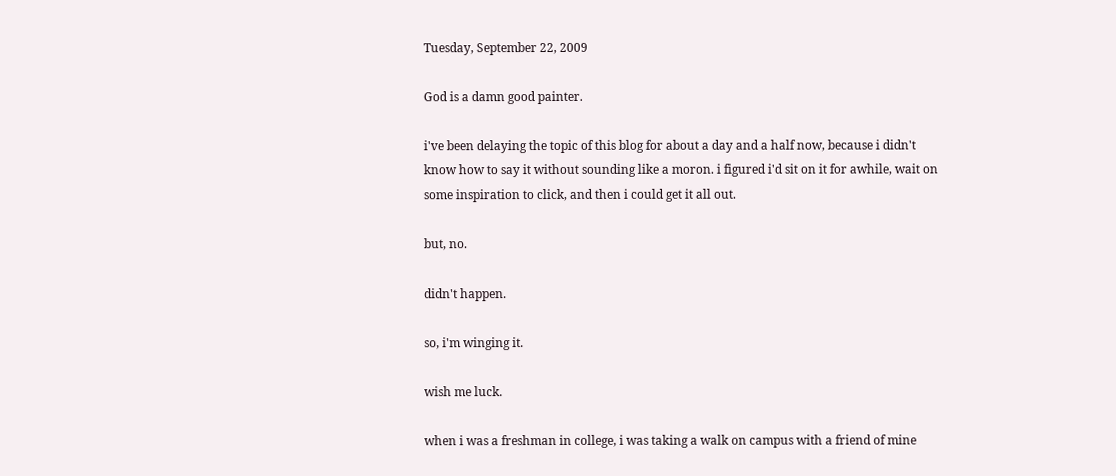Tuesday, September 22, 2009

God is a damn good painter.

i've been delaying the topic of this blog for about a day and a half now, because i didn't know how to say it without sounding like a moron. i figured i'd sit on it for awhile, wait on some inspiration to click, and then i could get it all out.

but, no.

didn't happen.

so, i'm winging it.

wish me luck.

when i was a freshman in college, i was taking a walk on campus with a friend of mine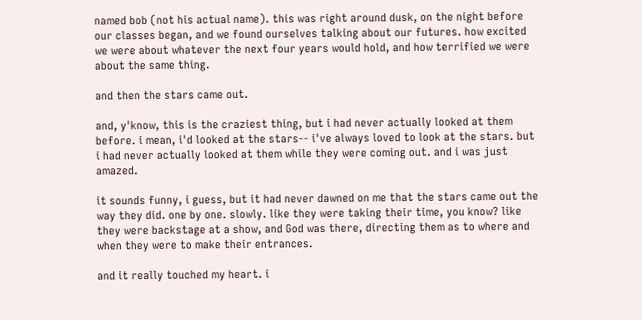named bob (not his actual name). this was right around dusk, on the night before our classes began, and we found ourselves talking about our futures. how excited we were about whatever the next four years would hold, and how terrified we were about the same thing.

and then the stars came out.

and, y'know, this is the craziest thing, but i had never actually looked at them before. i mean, i'd looked at the stars-- i've always loved to look at the stars. but i had never actually looked at them while they were coming out. and i was just amazed.

it sounds funny, i guess, but it had never dawned on me that the stars came out the way they did. one by one. slowly. like they were taking their time, you know? like they were backstage at a show, and God was there, directing them as to where and when they were to make their entrances.

and it really touched my heart. i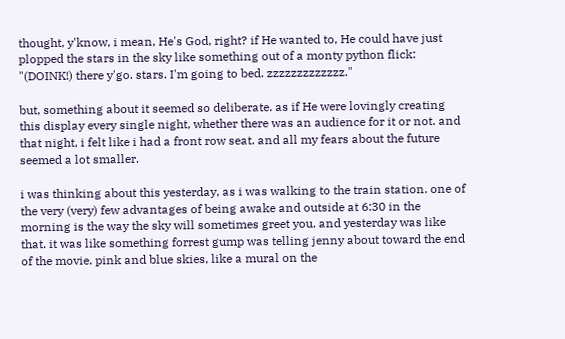thought, y'know, i mean, He's God, right? if He wanted to, He could have just plopped the stars in the sky like something out of a monty python flick: "(DOINK!) there y'go. stars. I'm going to bed. zzzzzzzzzzzzz."

but, something about it seemed so deliberate. as if He were lovingly creating this display every single night, whether there was an audience for it or not. and that night, i felt like i had a front row seat. and all my fears about the future seemed a lot smaller.

i was thinking about this yesterday, as i was walking to the train station. one of the very (very) few advantages of being awake and outside at 6:30 in the morning is the way the sky will sometimes greet you. and yesterday was like that. it was like something forrest gump was telling jenny about toward the end of the movie. pink and blue skies, like a mural on the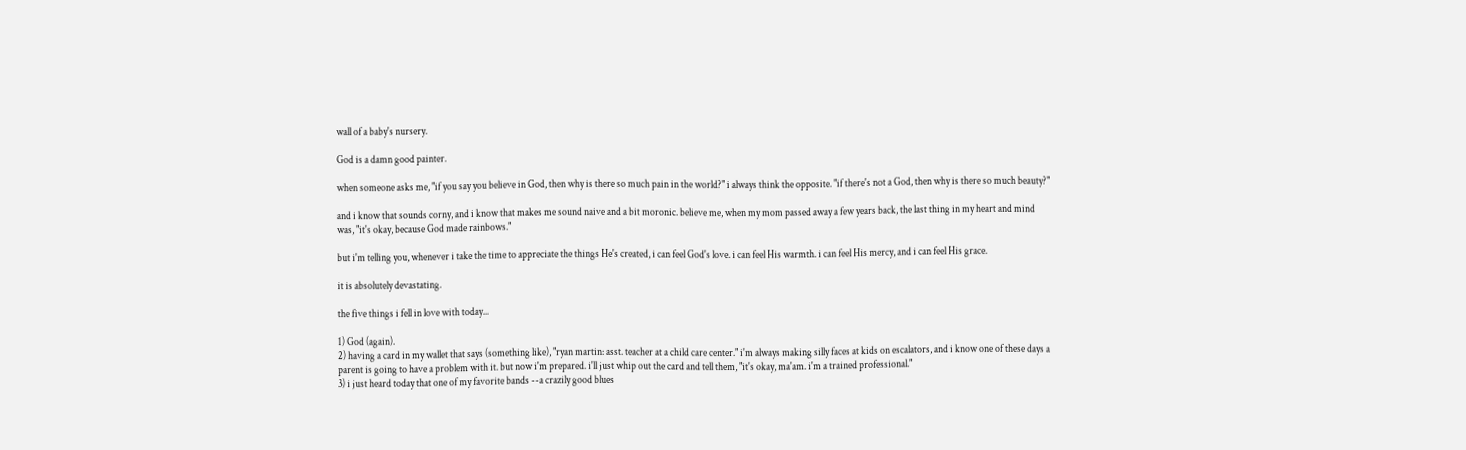wall of a baby's nursery.

God is a damn good painter.

when someone asks me, "if you say you believe in God, then why is there so much pain in the world?" i always think the opposite. "if there's not a God, then why is there so much beauty?"

and i know that sounds corny, and i know that makes me sound naive and a bit moronic. believe me, when my mom passed away a few years back, the last thing in my heart and mind was, "it's okay, because God made rainbows."

but i'm telling you, whenever i take the time to appreciate the things He's created, i can feel God's love. i can feel His warmth. i can feel His mercy, and i can feel His grace.

it is absolutely devastating.

the five things i fell in love with today...

1) God (again).
2) having a card in my wallet that says (something like), "ryan martin: asst. teacher at a child care center." i'm always making silly faces at kids on escalators, and i know one of these days a parent is going to have a problem with it. but now i'm prepared. i'll just whip out the card and tell them, "it's okay, ma'am. i'm a trained professional."
3) i just heard today that one of my favorite bands --a crazily good blues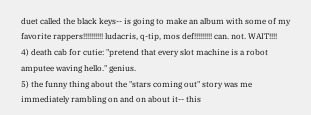duet called the black keys-- is going to make an album with some of my favorite rappers!!!!!!!!!! ludacris, q-tip, mos def!!!!!!!!! can. not. WAIT!!!!
4) death cab for cutie: "pretend that every slot machine is a robot amputee waving hello." genius.
5) the funny thing about the "stars coming out" story was me immediately rambling on and on about it-- this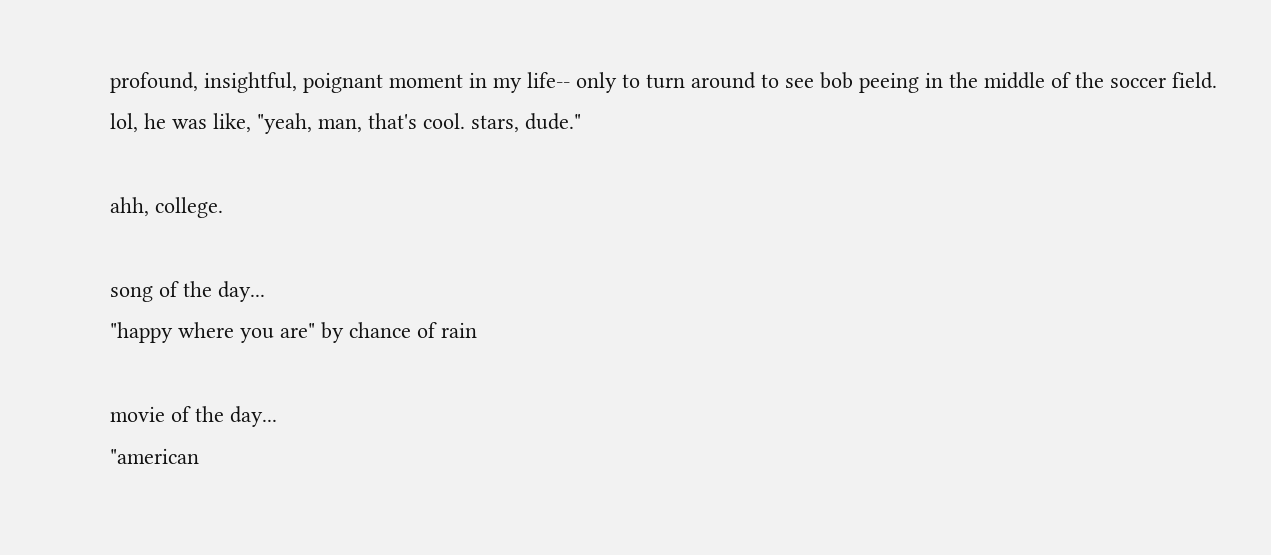profound, insightful, poignant moment in my life-- only to turn around to see bob peeing in the middle of the soccer field. lol, he was like, "yeah, man, that's cool. stars, dude."

ahh, college.

song of the day...
"happy where you are" by chance of rain

movie of the day...
"american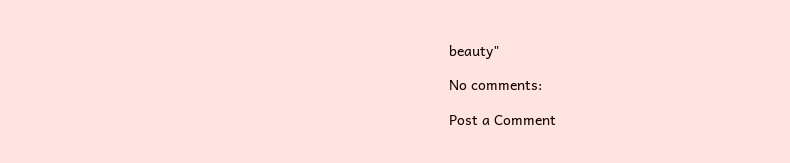beauty"

No comments:

Post a Comment